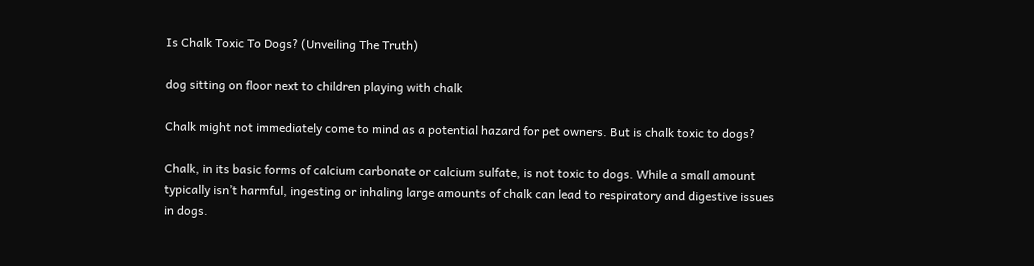Is Chalk Toxic To Dogs? (Unveiling The Truth)

dog sitting on floor next to children playing with chalk

Chalk might not immediately come to mind as a potential hazard for pet owners. But is chalk toxic to dogs?

Chalk, in its basic forms of calcium carbonate or calcium sulfate, is not toxic to dogs. While a small amount typically isn’t harmful, ingesting or inhaling large amounts of chalk can lead to respiratory and digestive issues in dogs.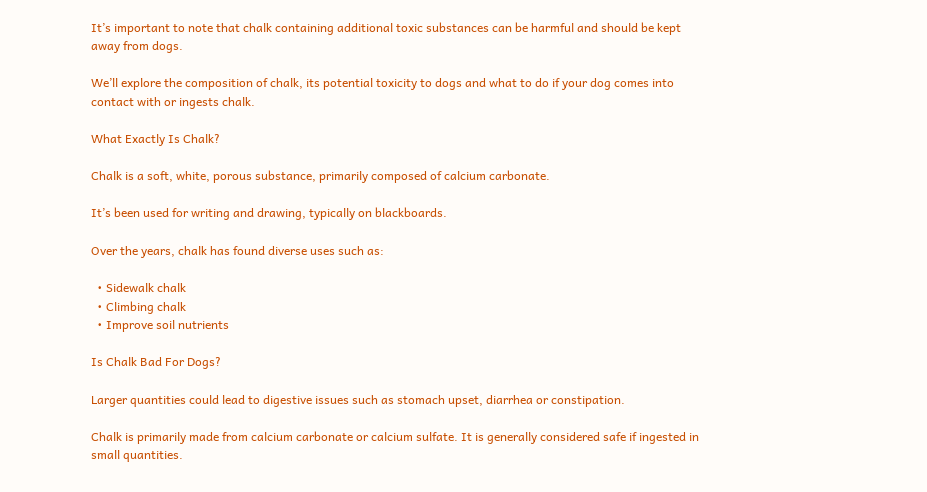It’s important to note that chalk containing additional toxic substances can be harmful and should be kept away from dogs.

We’ll explore the composition of chalk, its potential toxicity to dogs and what to do if your dog comes into contact with or ingests chalk.

What Exactly Is Chalk?

Chalk is a soft, white, porous substance, primarily composed of calcium carbonate.

It’s been used for writing and drawing, typically on blackboards.

Over the years, chalk has found diverse uses such as:

  • Sidewalk chalk
  • Climbing chalk
  • Improve soil nutrients

Is Chalk Bad For Dogs?

Larger quantities could lead to digestive issues such as stomach upset, diarrhea or constipation.

Chalk is primarily made from calcium carbonate or calcium sulfate. It is generally considered safe if ingested in small quantities.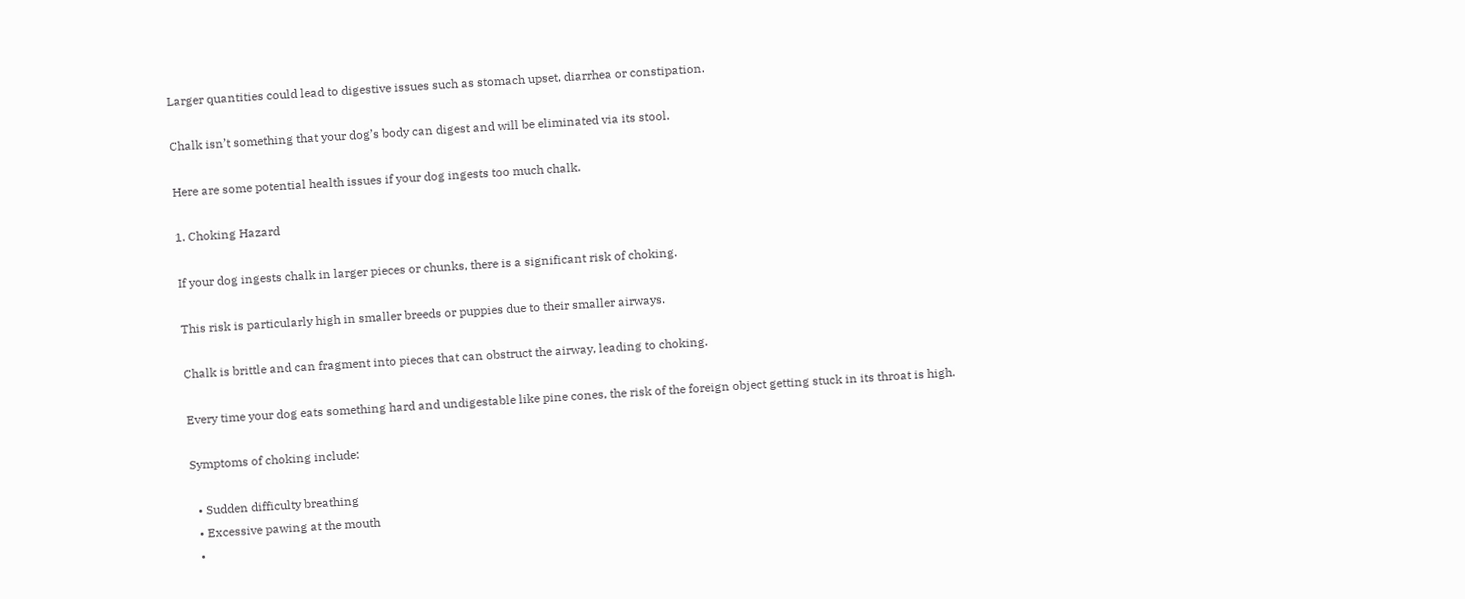Larger quantities could lead to digestive issues such as stomach upset, diarrhea or constipation.

Chalk isn’t something that your dog’s body can digest and will be eliminated via its stool.

Here are some potential health issues if your dog ingests too much chalk.

1. Choking Hazard

If your dog ingests chalk in larger pieces or chunks, there is a significant risk of choking.

This risk is particularly high in smaller breeds or puppies due to their smaller airways.

Chalk is brittle and can fragment into pieces that can obstruct the airway, leading to choking.

Every time your dog eats something hard and undigestable like pine cones, the risk of the foreign object getting stuck in its throat is high.

Symptoms of choking include:

  • Sudden difficulty breathing
  • Excessive pawing at the mouth
  •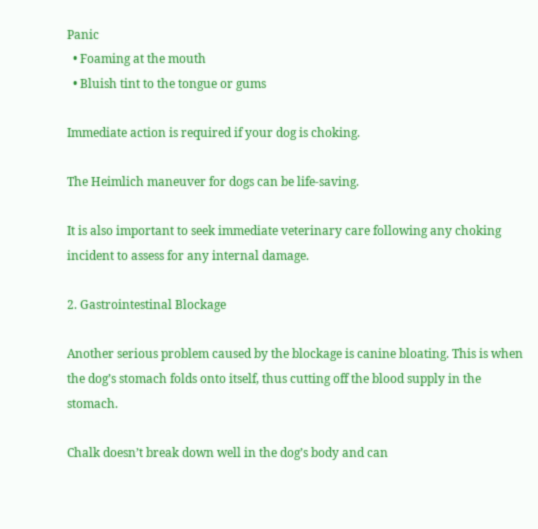Panic
  • Foaming at the mouth
  • Bluish tint to the tongue or gums

Immediate action is required if your dog is choking.

The Heimlich maneuver for dogs can be life-saving.

It is also important to seek immediate veterinary care following any choking incident to assess for any internal damage.

2. Gastrointestinal Blockage

Another serious problem caused by the blockage is canine bloating. This is when the dog’s stomach folds onto itself, thus cutting off the blood supply in the stomach.

Chalk doesn’t break down well in the dog’s body and can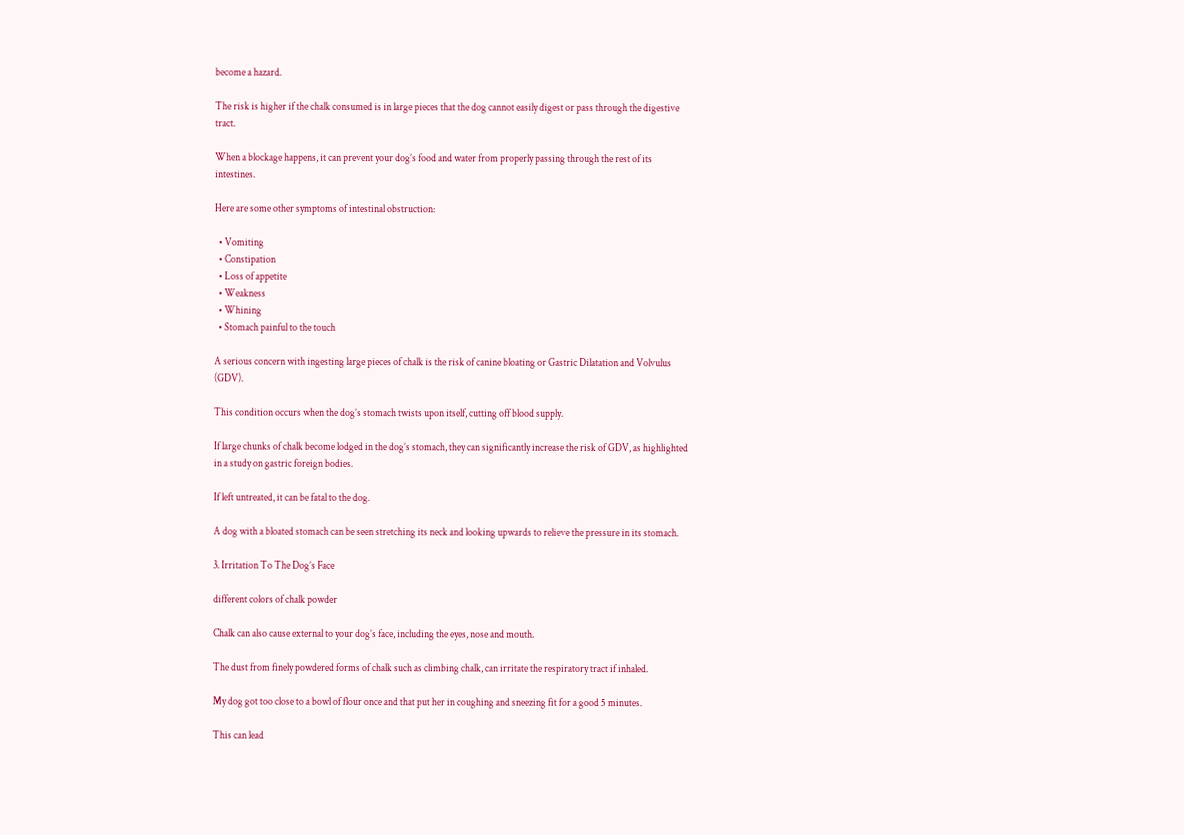become a hazard.

The risk is higher if the chalk consumed is in large pieces that the dog cannot easily digest or pass through the digestive tract.

When a blockage happens, it can prevent your dog’s food and water from properly passing through the rest of its intestines.

Here are some other symptoms of intestinal obstruction:

  • Vomiting
  • Constipation
  • Loss of appetite
  • Weakness
  • Whining
  • Stomach painful to the touch

A serious concern with ingesting large pieces of chalk is the risk of canine bloating or Gastric Dilatation and Volvulus (GDV).

This condition occurs when the dog’s stomach twists upon itself, cutting off blood supply.

If large chunks of chalk become lodged in the dog’s stomach, they can significantly increase the risk of GDV, as highlighted in a study on gastric foreign bodies.

If left untreated, it can be fatal to the dog.

A dog with a bloated stomach can be seen stretching its neck and looking upwards to relieve the pressure in its stomach.

3. Irritation To The Dog’s Face

different colors of chalk powder

Chalk can also cause external to your dog’s face, including the eyes, nose and mouth.

The dust from finely powdered forms of chalk such as climbing chalk, can irritate the respiratory tract if inhaled.

My dog got too close to a bowl of flour once and that put her in coughing and sneezing fit for a good 5 minutes.

This can lead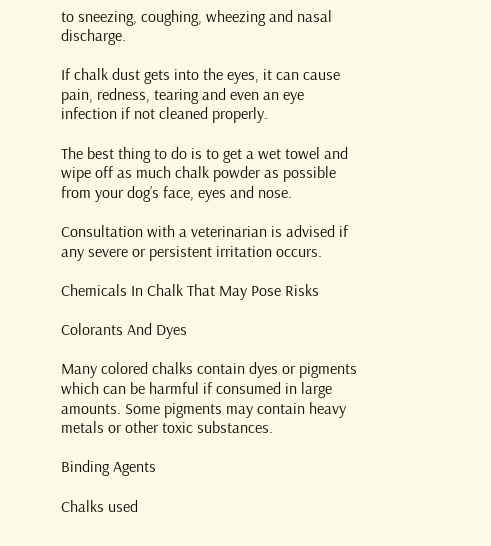to sneezing, coughing, wheezing and nasal discharge.

If chalk dust gets into the eyes, it can cause pain, redness, tearing and even an eye infection if not cleaned properly.

The best thing to do is to get a wet towel and wipe off as much chalk powder as possible from your dog’s face, eyes and nose.

Consultation with a veterinarian is advised if any severe or persistent irritation occurs.

Chemicals In Chalk That May Pose Risks

Colorants And Dyes

Many colored chalks contain dyes or pigments which can be harmful if consumed in large amounts. Some pigments may contain heavy metals or other toxic substances.

Binding Agents

Chalks used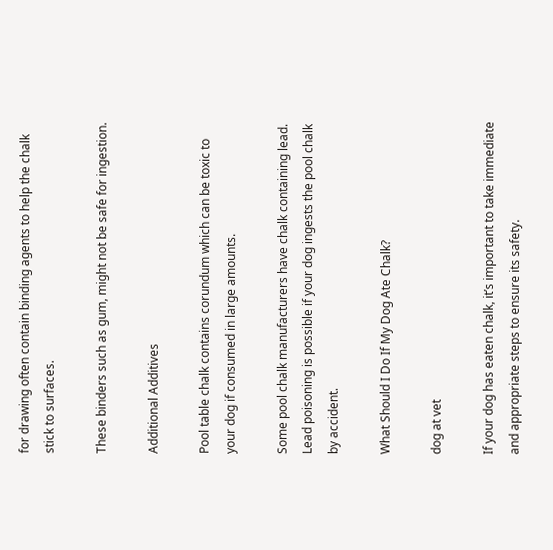for drawing often contain binding agents to help the chalk stick to surfaces.

These binders such as gum, might not be safe for ingestion.

Additional Additives

Pool table chalk contains corundum which can be toxic to your dog if consumed in large amounts.

Some pool chalk manufacturers have chalk containing lead. Lead poisoning is possible if your dog ingests the pool chalk by accident.

What Should I Do If My Dog Ate Chalk?

dog at vet

If your dog has eaten chalk, it’s important to take immediate and appropriate steps to ensure its safety.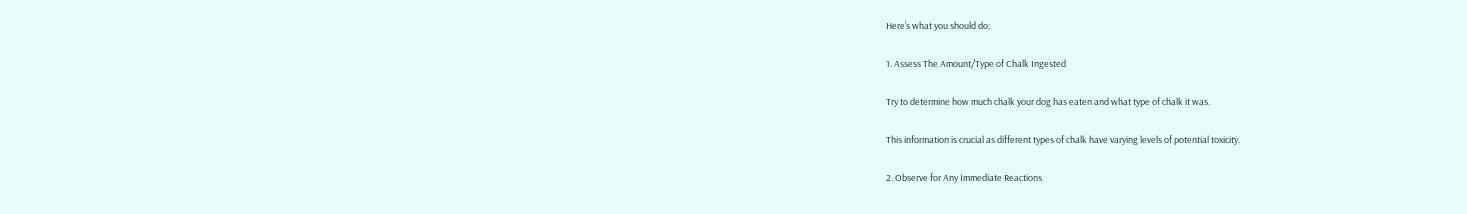Here’s what you should do:

1. Assess The Amount/Type of Chalk Ingested

Try to determine how much chalk your dog has eaten and what type of chalk it was.

This information is crucial as different types of chalk have varying levels of potential toxicity.

2. Observe for Any Immediate Reactions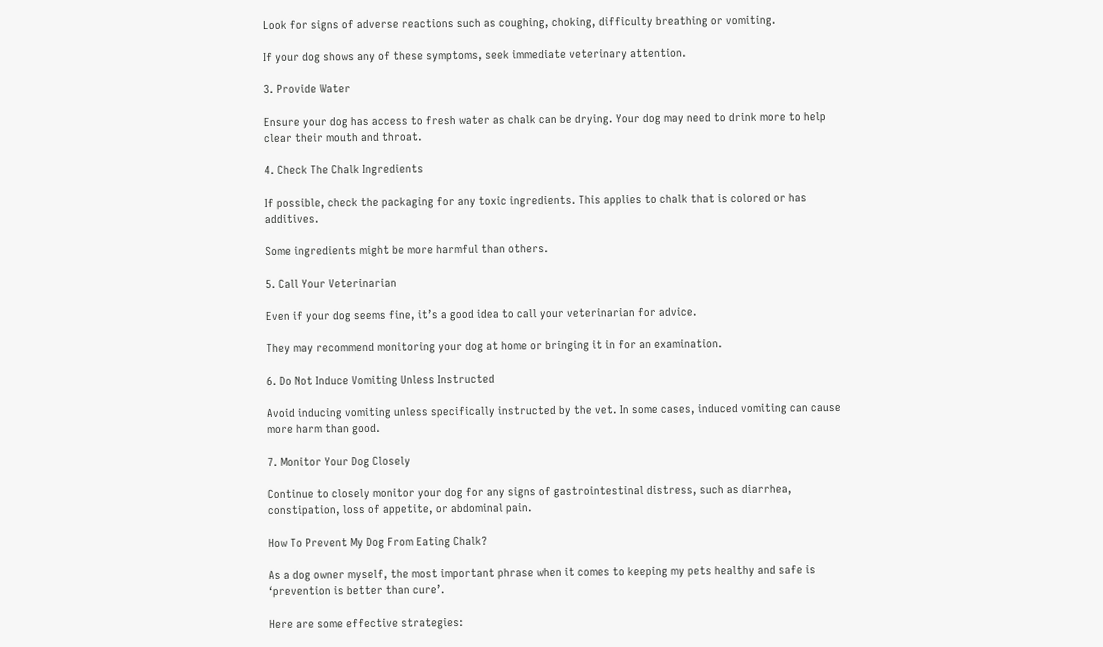Look for signs of adverse reactions such as coughing, choking, difficulty breathing or vomiting.

If your dog shows any of these symptoms, seek immediate veterinary attention.

3. Provide Water

Ensure your dog has access to fresh water as chalk can be drying. Your dog may need to drink more to help clear their mouth and throat.

4. Check The Chalk Ingredients

If possible, check the packaging for any toxic ingredients. This applies to chalk that is colored or has additives.

Some ingredients might be more harmful than others.

5. Call Your Veterinarian

Even if your dog seems fine, it’s a good idea to call your veterinarian for advice.

They may recommend monitoring your dog at home or bringing it in for an examination.

6. Do Not Induce Vomiting Unless Instructed

Avoid inducing vomiting unless specifically instructed by the vet. In some cases, induced vomiting can cause more harm than good.

7. Monitor Your Dog Closely

Continue to closely monitor your dog for any signs of gastrointestinal distress, such as diarrhea, constipation, loss of appetite, or abdominal pain.

How To Prevent My Dog From Eating Chalk?

As a dog owner myself, the most important phrase when it comes to keeping my pets healthy and safe is ‘prevention is better than cure’.

Here are some effective strategies: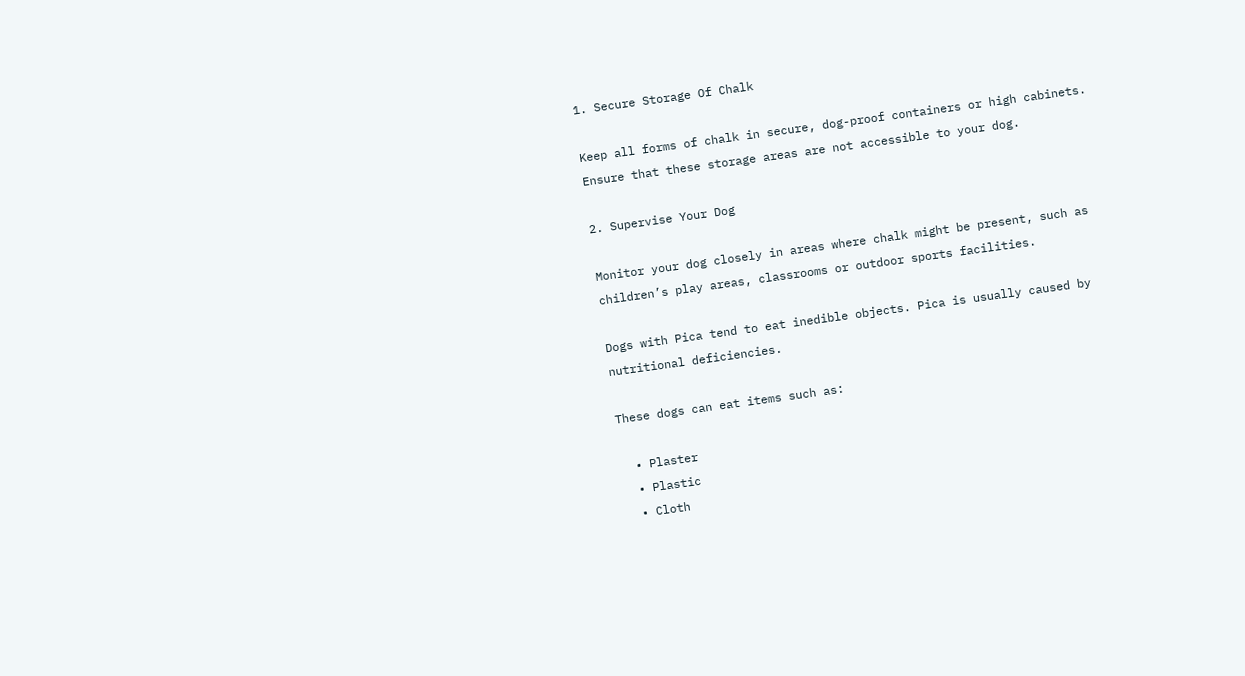1. Secure Storage Of Chalk

Keep all forms of chalk in secure, dog-proof containers or high cabinets. Ensure that these storage areas are not accessible to your dog.

2. Supervise Your Dog

Monitor your dog closely in areas where chalk might be present, such as children’s play areas, classrooms or outdoor sports facilities.

Dogs with Pica tend to eat inedible objects. Pica is usually caused by nutritional deficiencies.

These dogs can eat items such as:

  • Plaster
  • Plastic
  • Cloth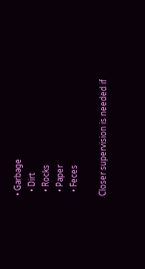• Garbage
  • Dirt
  • Rocks
  • Paper
  • Feces

Closer supervision is needed if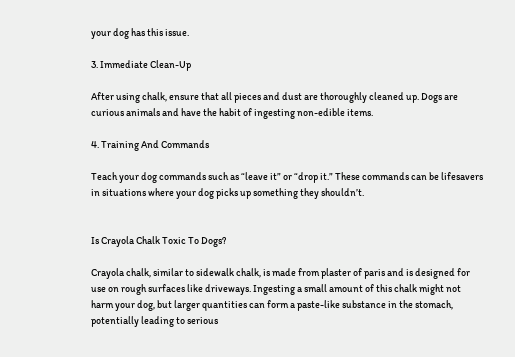your dog has this issue.

3. Immediate Clean-Up

After using chalk, ensure that all pieces and dust are thoroughly cleaned up. Dogs are curious animals and have the habit of ingesting non-edible items.

4. Training And Commands

Teach your dog commands such as “leave it” or “drop it.” These commands can be lifesavers in situations where your dog picks up something they shouldn’t.


Is Crayola Chalk Toxic To Dogs?

Crayola chalk, similar to sidewalk chalk, is made from plaster of paris and is designed for use on rough surfaces like driveways. Ingesting a small amount of this chalk might not harm your dog, but larger quantities can form a paste-like substance in the stomach, potentially leading to serious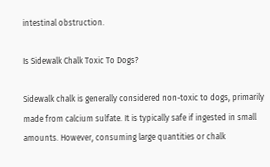intestinal obstruction.

Is Sidewalk Chalk Toxic To Dogs?

Sidewalk chalk is generally considered non-toxic to dogs, primarily made from calcium sulfate. It is typically safe if ingested in small amounts. However, consuming large quantities or chalk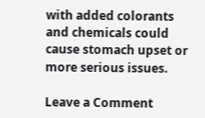with added colorants and chemicals could cause stomach upset or more serious issues.

Leave a Comment